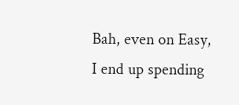Bah, even on Easy, I end up spending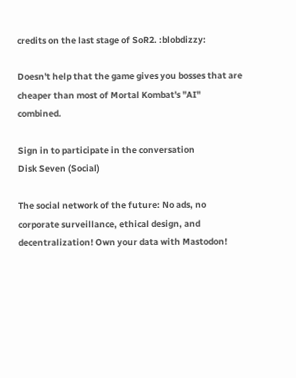credits on the last stage of SoR2. :blobdizzy:

Doesn't help that the game gives you bosses that are cheaper than most of Mortal Kombat's "AI" combined.

Sign in to participate in the conversation
Disk Seven (Social)

The social network of the future: No ads, no corporate surveillance, ethical design, and decentralization! Own your data with Mastodon!